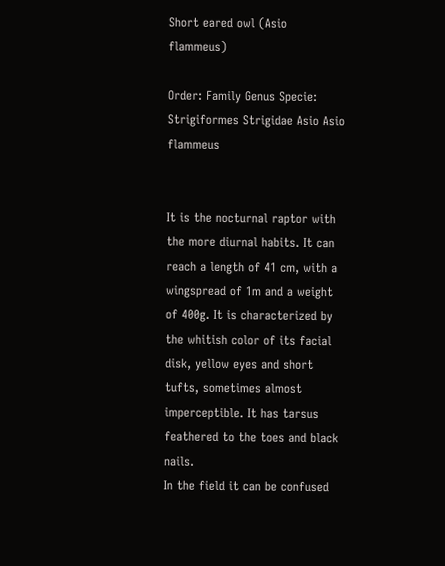Short eared owl (Asio flammeus)

Order: Family Genus Specie:
Strigiformes Strigidae Asio Asio flammeus


It is the nocturnal raptor with the more diurnal habits. It can reach a length of 41 cm, with a wingspread of 1m and a weight of 400g. It is characterized by the whitish color of its facial disk, yellow eyes and short tufts, sometimes almost imperceptible. It has tarsus feathered to the toes and black nails.
In the field it can be confused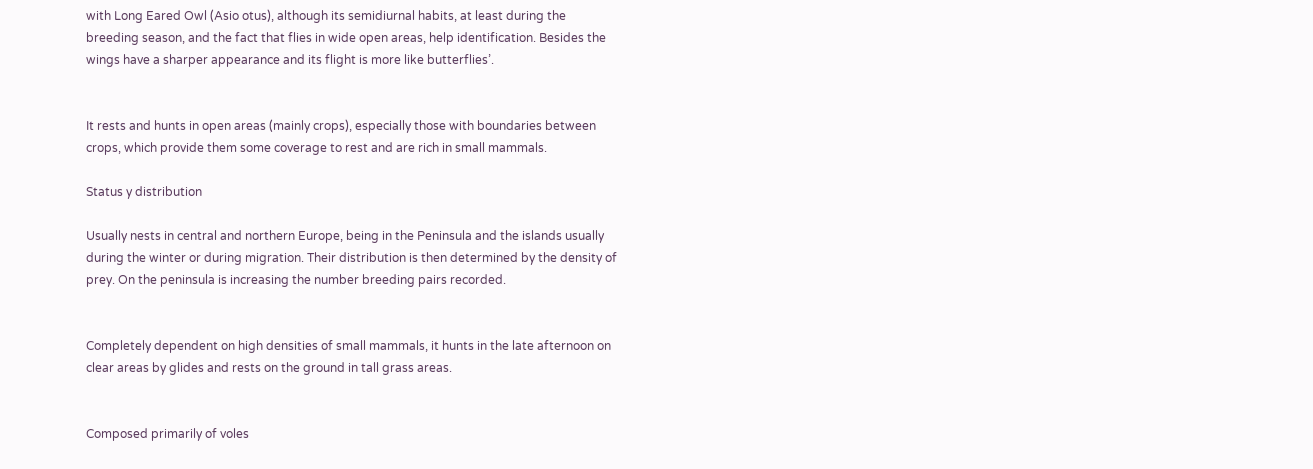with Long Eared Owl (Asio otus), although its semidiurnal habits, at least during the breeding season, and the fact that flies in wide open areas, help identification. Besides the wings have a sharper appearance and its flight is more like butterflies’.


It rests and hunts in open areas (mainly crops), especially those with boundaries between crops, which provide them some coverage to rest and are rich in small mammals.

Status y distribution

Usually nests in central and northern Europe, being in the Peninsula and the islands usually during the winter or during migration. Their distribution is then determined by the density of prey. On the peninsula is increasing the number breeding pairs recorded.


Completely dependent on high densities of small mammals, it hunts in the late afternoon on clear areas by glides and rests on the ground in tall grass areas.


Composed primarily of voles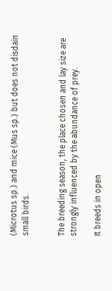(Microtus sp.) and mice (Mus sp.) but does not disdain small birds.


The breeding season, the place chosen and lay size are strongly influenced by the abundance of prey.

It breeds in open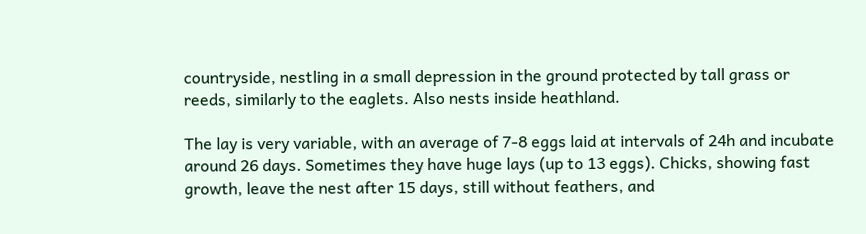countryside, nestling in a small depression in the ground protected by tall grass or reeds, similarly to the eaglets. Also nests inside heathland.

The lay is very variable, with an average of 7-8 eggs laid at intervals of 24h and incubate around 26 days. Sometimes they have huge lays (up to 13 eggs). Chicks, showing fast growth, leave the nest after 15 days, still without feathers, and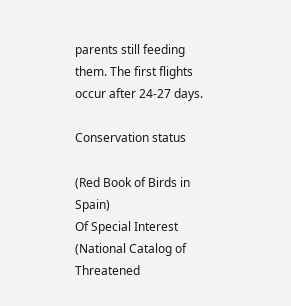parents still feeding them. The first flights occur after 24-27 days.

Conservation status

(Red Book of Birds in Spain)
Of Special Interest (National Catalog of Threatened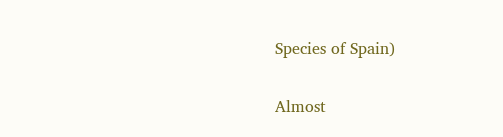Species of Spain)

Almost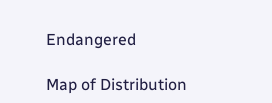Endangered

Map of Distribution